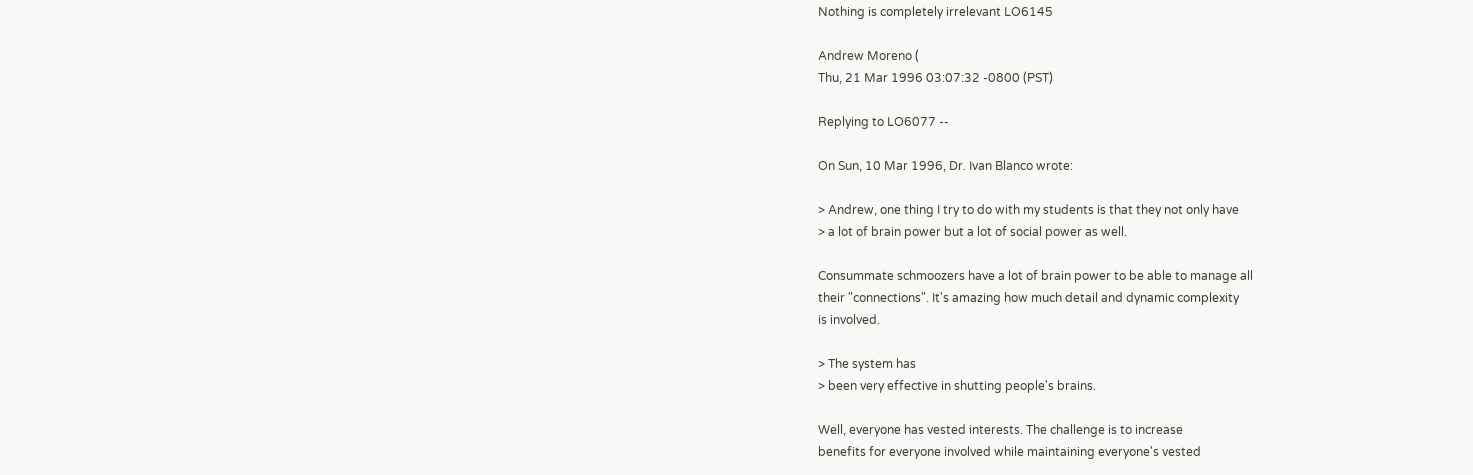Nothing is completely irrelevant LO6145

Andrew Moreno (
Thu, 21 Mar 1996 03:07:32 -0800 (PST)

Replying to LO6077 --

On Sun, 10 Mar 1996, Dr. Ivan Blanco wrote:

> Andrew, one thing I try to do with my students is that they not only have
> a lot of brain power but a lot of social power as well.

Consummate schmoozers have a lot of brain power to be able to manage all
their "connections". It's amazing how much detail and dynamic complexity
is involved.

> The system has
> been very effective in shutting people's brains.

Well, everyone has vested interests. The challenge is to increase
benefits for everyone involved while maintaining everyone's vested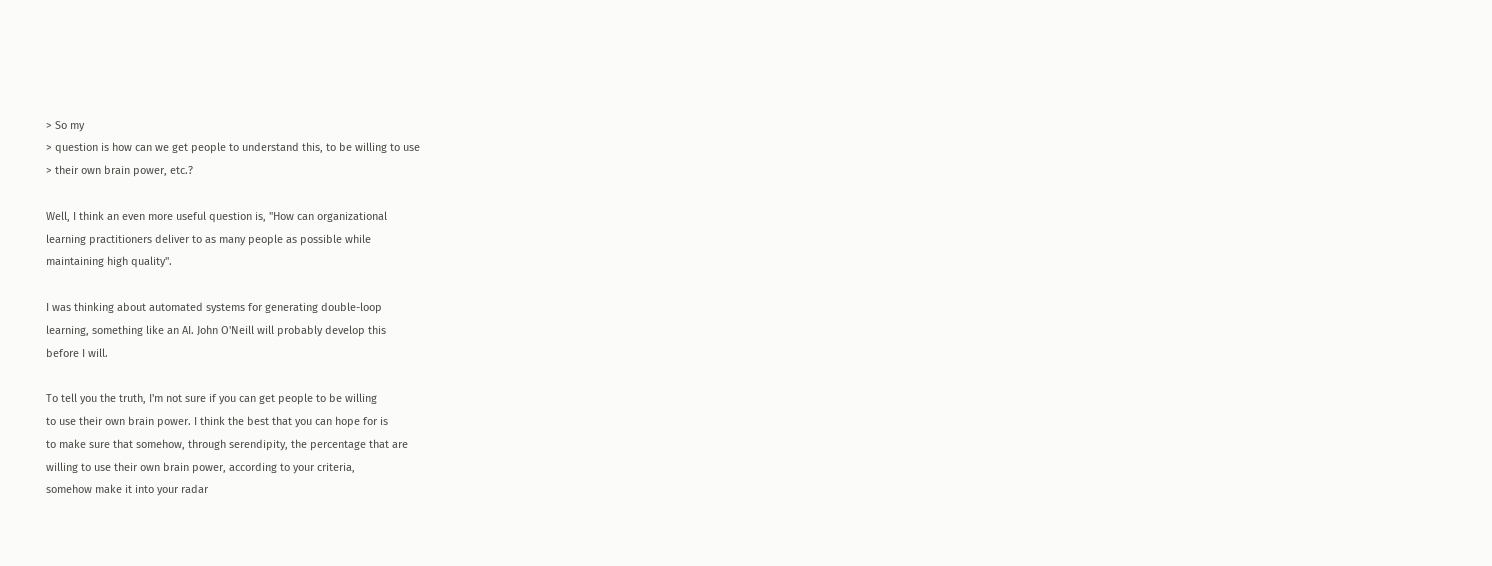> So my
> question is how can we get people to understand this, to be willing to use
> their own brain power, etc.?

Well, I think an even more useful question is, "How can organizational
learning practitioners deliver to as many people as possible while
maintaining high quality".

I was thinking about automated systems for generating double-loop
learning, something like an AI. John O'Neill will probably develop this
before I will.

To tell you the truth, I'm not sure if you can get people to be willing
to use their own brain power. I think the best that you can hope for is
to make sure that somehow, through serendipity, the percentage that are
willing to use their own brain power, according to your criteria,
somehow make it into your radar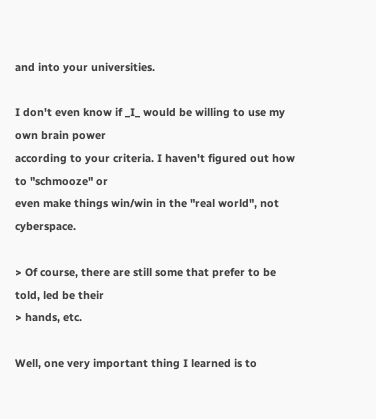and into your universities.

I don't even know if _I_ would be willing to use my own brain power
according to your criteria. I haven't figured out how to "schmooze" or
even make things win/win in the "real world", not cyberspace.

> Of course, there are still some that prefer to be told, led be their
> hands, etc.

Well, one very important thing I learned is to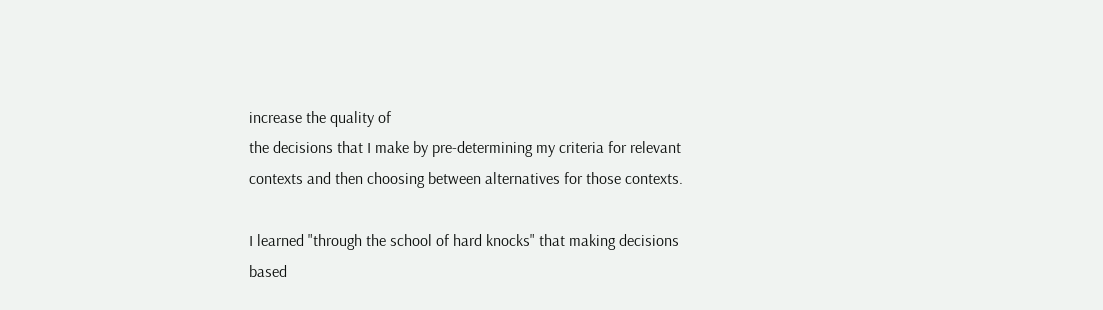increase the quality of
the decisions that I make by pre-determining my criteria for relevant
contexts and then choosing between alternatives for those contexts.

I learned "through the school of hard knocks" that making decisions
based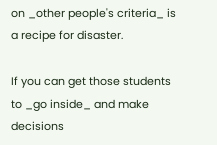on _other people's criteria_ is a recipe for disaster.

If you can get those students to _go inside_ and make decisions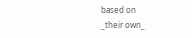based on
_their own_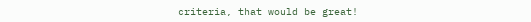criteria, that would be great!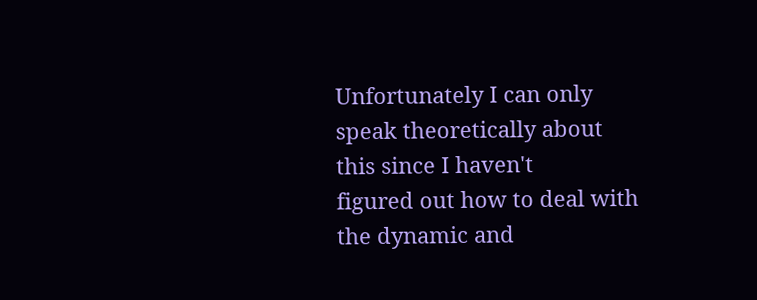Unfortunately I can only speak theoretically about this since I haven't
figured out how to deal with the dynamic and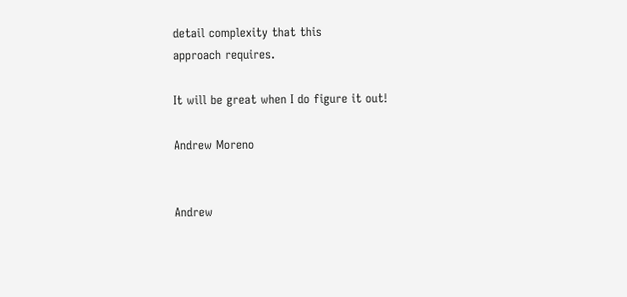detail complexity that this
approach requires.

It will be great when I do figure it out!

Andrew Moreno


Andrew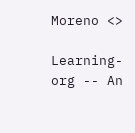Moreno <>

Learning-org -- An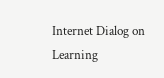Internet Dialog on Learning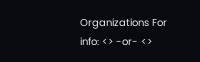Organizations For info: <> -or- <>